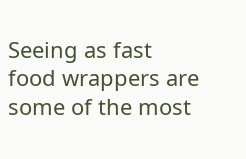Seeing as fast food wrappers are some of the most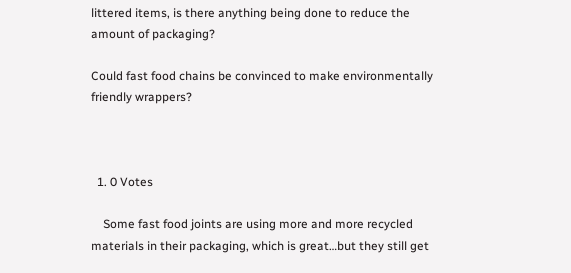littered items, is there anything being done to reduce the amount of packaging?

Could fast food chains be convinced to make environmentally friendly wrappers?



  1. 0 Votes

    Some fast food joints are using more and more recycled materials in their packaging, which is great…but they still get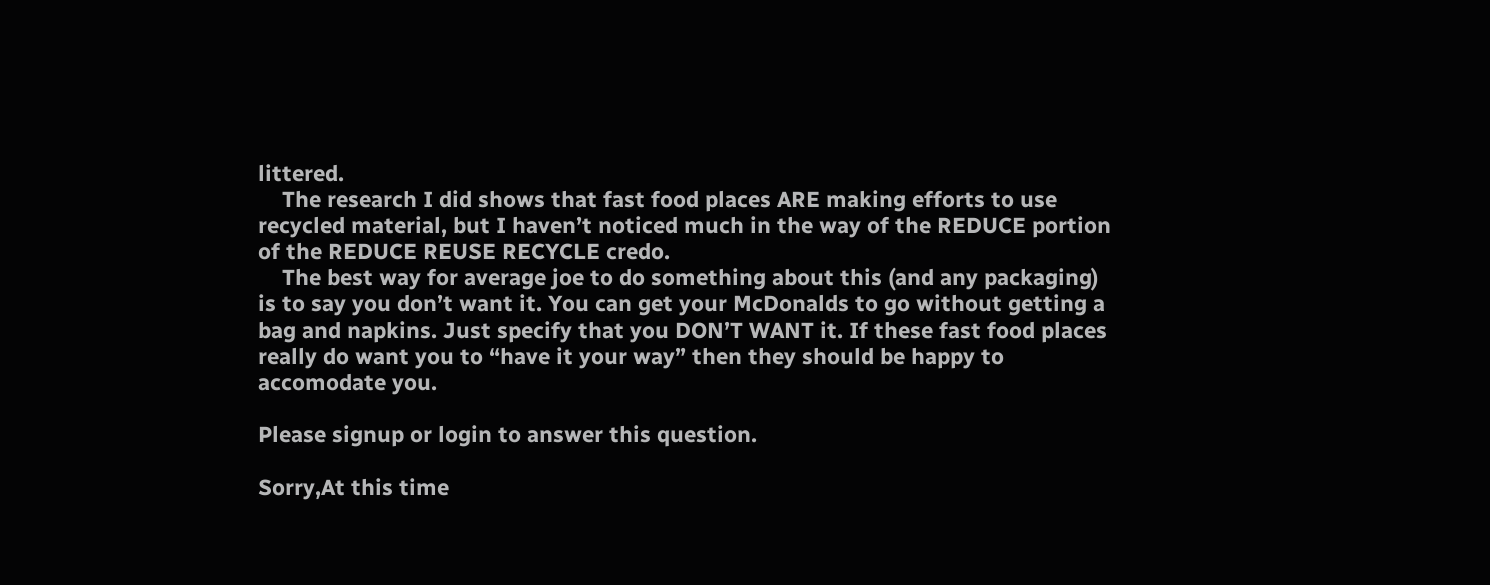littered.
    The research I did shows that fast food places ARE making efforts to use recycled material, but I haven’t noticed much in the way of the REDUCE portion of the REDUCE REUSE RECYCLE credo.
    The best way for average joe to do something about this (and any packaging) is to say you don’t want it. You can get your McDonalds to go without getting a bag and napkins. Just specify that you DON’T WANT it. If these fast food places really do want you to “have it your way” then they should be happy to accomodate you.

Please signup or login to answer this question.

Sorry,At this time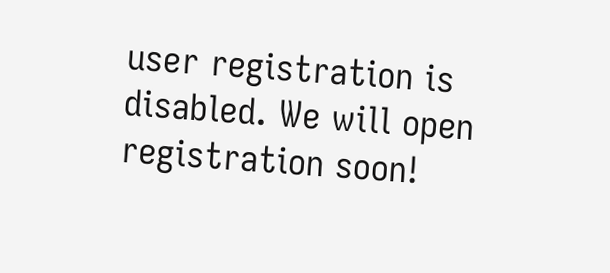user registration is disabled. We will open registration soon!